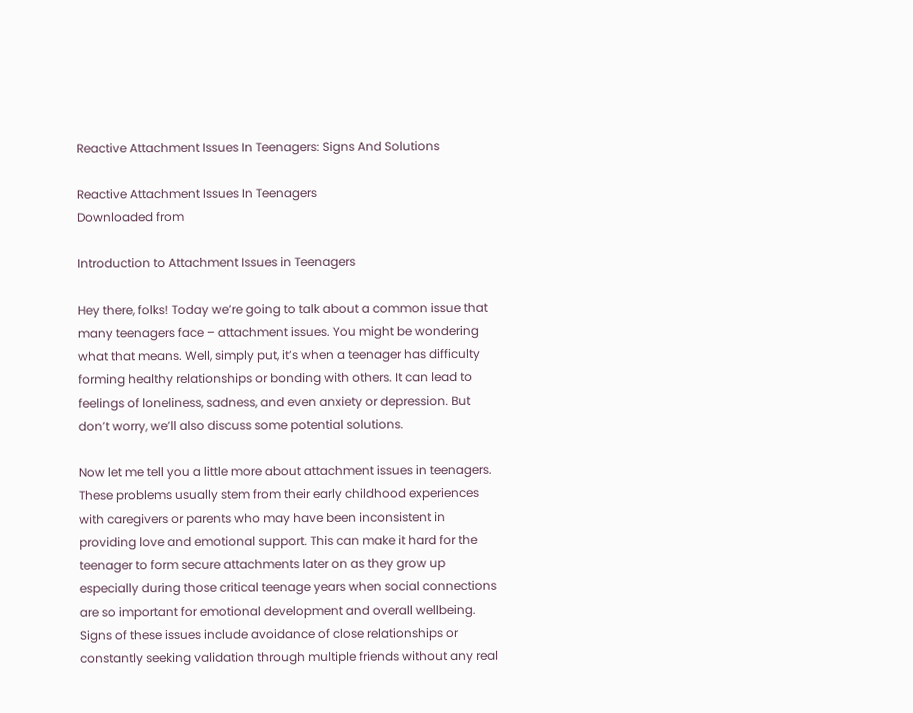Reactive Attachment Issues In Teenagers: Signs And Solutions

Reactive Attachment Issues In Teenagers
Downloaded from

Introduction to Attachment Issues in Teenagers

Hey there, folks! Today we’re going to talk about a common issue that many teenagers face – attachment issues. You might be wondering what that means. Well, simply put, it’s when a teenager has difficulty forming healthy relationships or bonding with others. It can lead to feelings of loneliness, sadness, and even anxiety or depression. But don’t worry, we’ll also discuss some potential solutions.

Now let me tell you a little more about attachment issues in teenagers. These problems usually stem from their early childhood experiences with caregivers or parents who may have been inconsistent in providing love and emotional support. This can make it hard for the teenager to form secure attachments later on as they grow up especially during those critical teenage years when social connections are so important for emotional development and overall wellbeing. Signs of these issues include avoidance of close relationships or constantly seeking validation through multiple friends without any real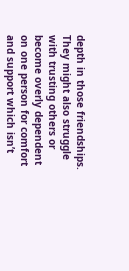depth in those friendships. They might also struggle with trusting others or become overly dependent on one person for comfort and support which isn’t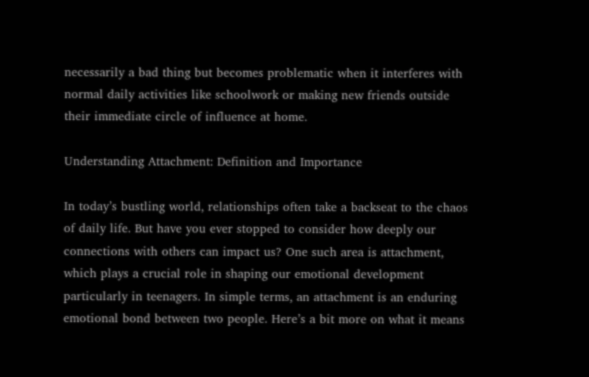necessarily a bad thing but becomes problematic when it interferes with normal daily activities like schoolwork or making new friends outside their immediate circle of influence at home.

Understanding Attachment: Definition and Importance

In today’s bustling world, relationships often take a backseat to the chaos of daily life. But have you ever stopped to consider how deeply our connections with others can impact us? One such area is attachment, which plays a crucial role in shaping our emotional development particularly in teenagers. In simple terms, an attachment is an enduring emotional bond between two people. Here’s a bit more on what it means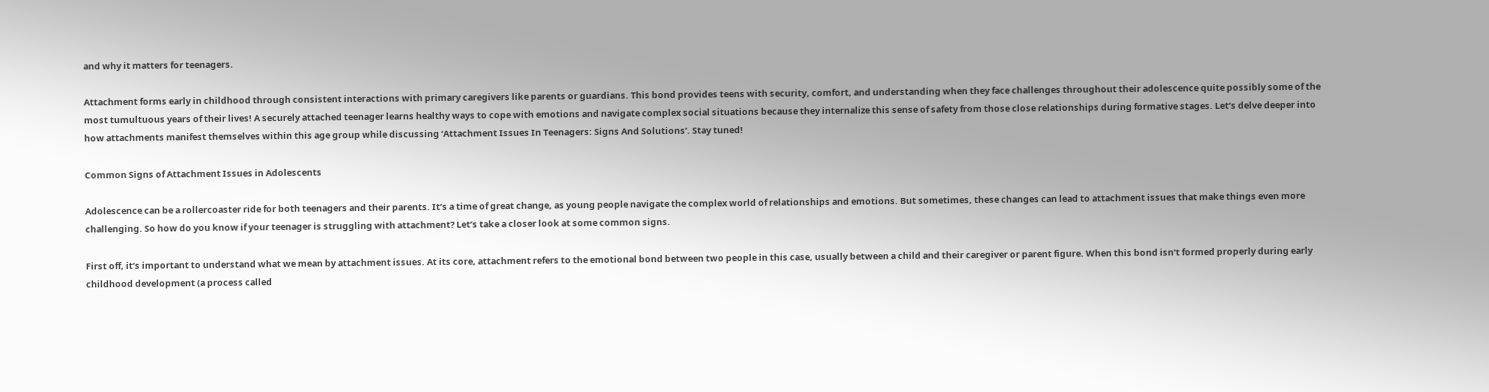and why it matters for teenagers.

Attachment forms early in childhood through consistent interactions with primary caregivers like parents or guardians. This bond provides teens with security, comfort, and understanding when they face challenges throughout their adolescence quite possibly some of the most tumultuous years of their lives! A securely attached teenager learns healthy ways to cope with emotions and navigate complex social situations because they internalize this sense of safety from those close relationships during formative stages. Let’s delve deeper into how attachments manifest themselves within this age group while discussing ‘Attachment Issues In Teenagers: Signs And Solutions’. Stay tuned!

Common Signs of Attachment Issues in Adolescents

Adolescence can be a rollercoaster ride for both teenagers and their parents. It’s a time of great change, as young people navigate the complex world of relationships and emotions. But sometimes, these changes can lead to attachment issues that make things even more challenging. So how do you know if your teenager is struggling with attachment? Let’s take a closer look at some common signs.

First off, it’s important to understand what we mean by attachment issues. At its core, attachment refers to the emotional bond between two people in this case, usually between a child and their caregiver or parent figure. When this bond isn’t formed properly during early childhood development (a process called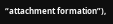“attachment formation”),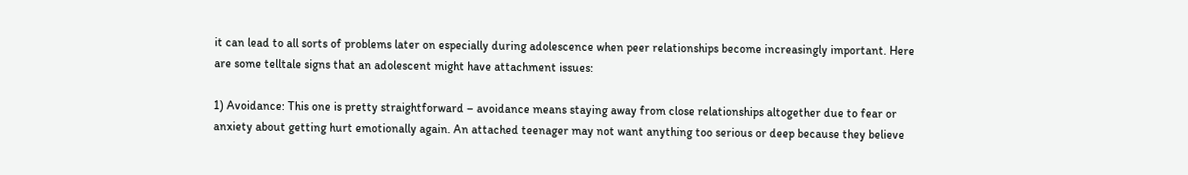it can lead to all sorts of problems later on especially during adolescence when peer relationships become increasingly important. Here are some telltale signs that an adolescent might have attachment issues:

1) Avoidance: This one is pretty straightforward – avoidance means staying away from close relationships altogether due to fear or anxiety about getting hurt emotionally again. An attached teenager may not want anything too serious or deep because they believe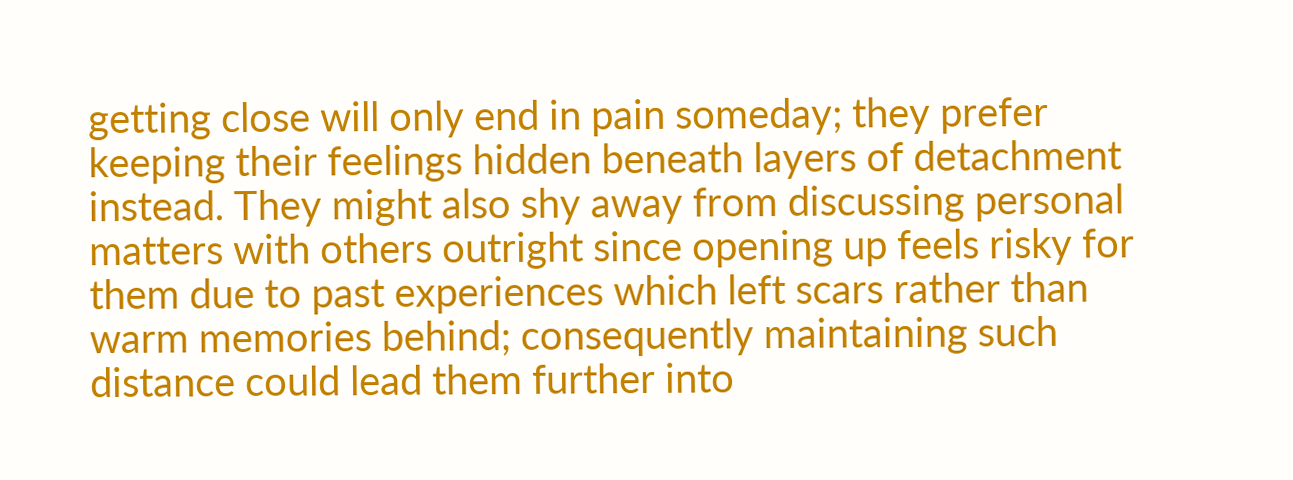getting close will only end in pain someday; they prefer keeping their feelings hidden beneath layers of detachment instead. They might also shy away from discussing personal matters with others outright since opening up feels risky for them due to past experiences which left scars rather than warm memories behind; consequently maintaining such distance could lead them further into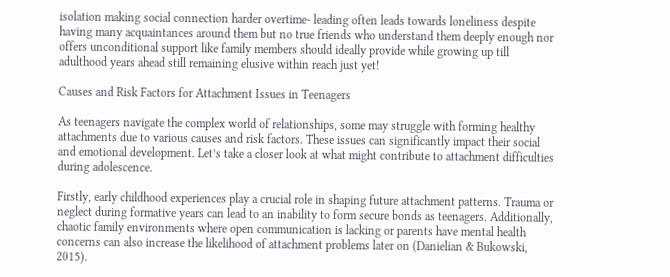isolation making social connection harder overtime- leading often leads towards loneliness despite having many acquaintances around them but no true friends who understand them deeply enough nor offers unconditional support like family members should ideally provide while growing up till adulthood years ahead still remaining elusive within reach just yet!

Causes and Risk Factors for Attachment Issues in Teenagers

As teenagers navigate the complex world of relationships, some may struggle with forming healthy attachments due to various causes and risk factors. These issues can significantly impact their social and emotional development. Let’s take a closer look at what might contribute to attachment difficulties during adolescence.

Firstly, early childhood experiences play a crucial role in shaping future attachment patterns. Trauma or neglect during formative years can lead to an inability to form secure bonds as teenagers. Additionally, chaotic family environments where open communication is lacking or parents have mental health concerns can also increase the likelihood of attachment problems later on (Danielian & Bukowski, 2015).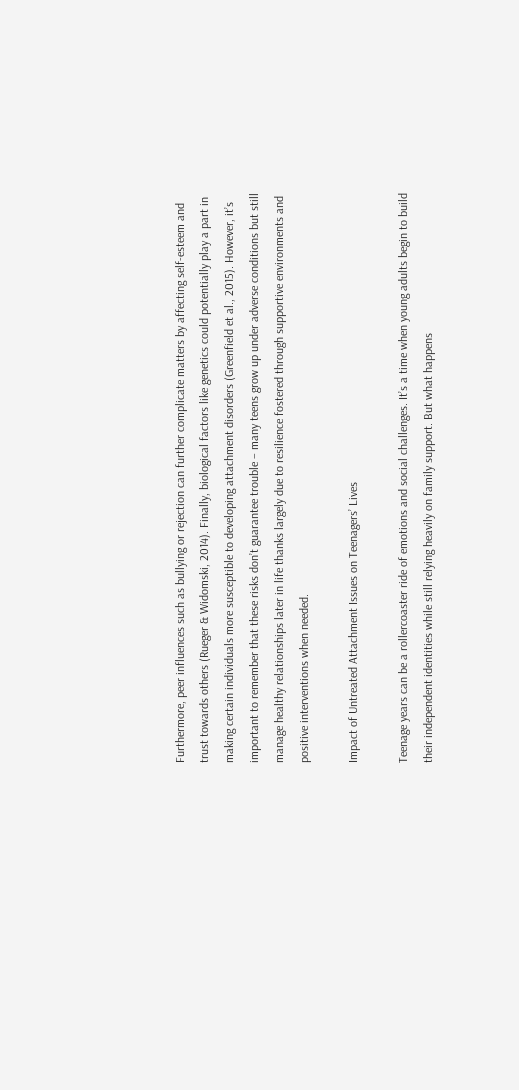Furthermore, peer influences such as bullying or rejection can further complicate matters by affecting self-esteem and trust towards others (Rueger & Widomski, 2014). Finally, biological factors like genetics could potentially play a part in making certain individuals more susceptible to developing attachment disorders (Greenfield et al., 2015). However, it’s important to remember that these risks don’t guarantee trouble – many teens grow up under adverse conditions but still manage healthy relationships later in life thanks largely due to resilience fostered through supportive environments and positive interventions when needed.

Impact of Untreated Attachment Issues on Teenagers’ Lives

Teenage years can be a rollercoaster ride of emotions and social challenges. It’s a time when young adults begin to build their independent identities while still relying heavily on family support. But what happens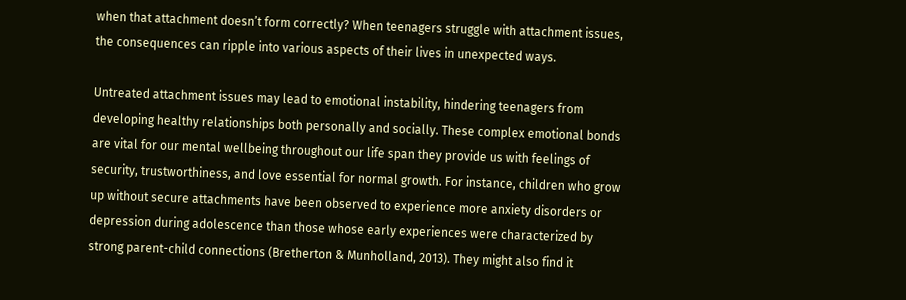when that attachment doesn’t form correctly? When teenagers struggle with attachment issues, the consequences can ripple into various aspects of their lives in unexpected ways.

Untreated attachment issues may lead to emotional instability, hindering teenagers from developing healthy relationships both personally and socially. These complex emotional bonds are vital for our mental wellbeing throughout our life span they provide us with feelings of security, trustworthiness, and love essential for normal growth. For instance, children who grow up without secure attachments have been observed to experience more anxiety disorders or depression during adolescence than those whose early experiences were characterized by strong parent-child connections (Bretherton & Munholland, 2013). They might also find it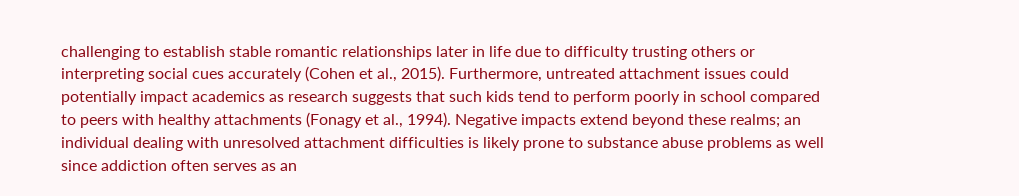challenging to establish stable romantic relationships later in life due to difficulty trusting others or interpreting social cues accurately (Cohen et al., 2015). Furthermore, untreated attachment issues could potentially impact academics as research suggests that such kids tend to perform poorly in school compared to peers with healthy attachments (Fonagy et al., 1994). Negative impacts extend beyond these realms; an individual dealing with unresolved attachment difficulties is likely prone to substance abuse problems as well since addiction often serves as an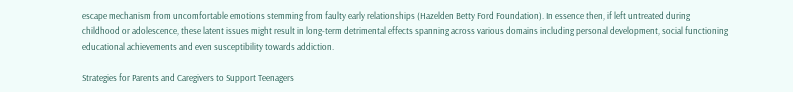escape mechanism from uncomfortable emotions stemming from faulty early relationships (Hazelden Betty Ford Foundation). In essence then, if left untreated during childhood or adolescence, these latent issues might result in long-term detrimental effects spanning across various domains including personal development, social functioning educational achievements and even susceptibility towards addiction.

Strategies for Parents and Caregivers to Support Teenagers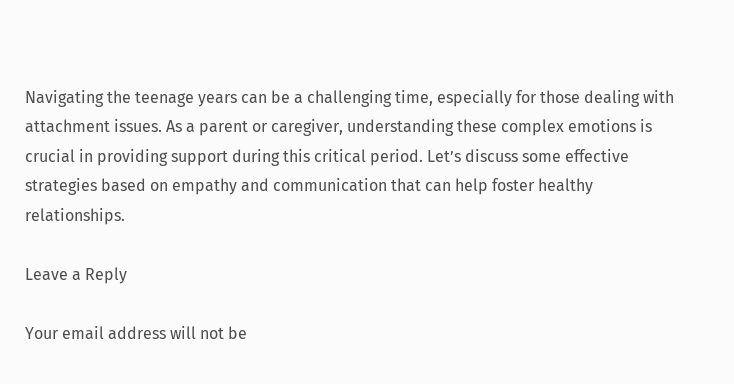Navigating the teenage years can be a challenging time, especially for those dealing with attachment issues. As a parent or caregiver, understanding these complex emotions is crucial in providing support during this critical period. Let’s discuss some effective strategies based on empathy and communication that can help foster healthy relationships.

Leave a Reply

Your email address will not be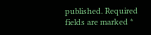published. Required fields are marked *